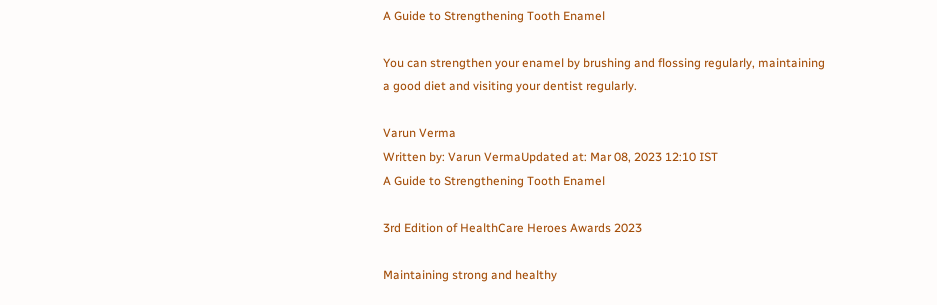A Guide to Strengthening Tooth Enamel

You can strengthen your enamel by brushing and flossing regularly, maintaining a good diet and visiting your dentist regularly.

Varun Verma
Written by: Varun VermaUpdated at: Mar 08, 2023 12:10 IST
A Guide to Strengthening Tooth Enamel

3rd Edition of HealthCare Heroes Awards 2023

Maintaining strong and healthy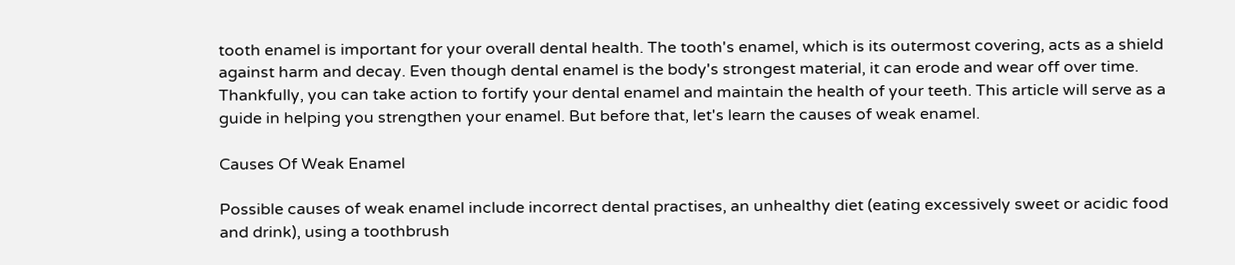tooth enamel is important for your overall dental health. The tooth's enamel, which is its outermost covering, acts as a shield against harm and decay. Even though dental enamel is the body's strongest material, it can erode and wear off over time. Thankfully, you can take action to fortify your dental enamel and maintain the health of your teeth. This article will serve as a guide in helping you strengthen your enamel. But before that, let's learn the causes of weak enamel.

Causes Of Weak Enamel

Possible causes of weak enamel include incorrect dental practises, an unhealthy diet (eating excessively sweet or acidic food and drink), using a toothbrush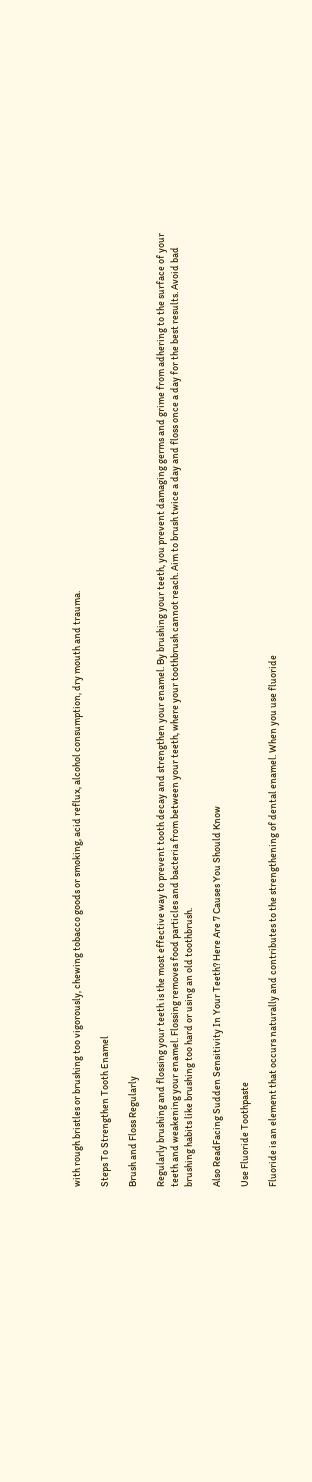with rough bristles or brushing too vigorously, chewing tobacco goods or smoking, acid reflux, alcohol consumption, dry mouth and trauma.

Steps To Strengthen Tooth Enamel

Brush and Floss Regularly

Regularly brushing and flossing your teeth is the most effective way to prevent tooth decay and strengthen your enamel. By brushing your teeth, you prevent damaging germs and grime from adhering to the surface of your teeth and weakening your enamel. Flossing removes food particles and bacteria from between your teeth, where your toothbrush cannot reach. Aim to brush twice a day and floss once a day for the best results. Avoid bad brushing habits like brushing too hard or using an old toothbrush.

Also ReadFacing Sudden Sensitivity In Your Teeth? Here Are 7 Causes You Should Know

Use Fluoride Toothpaste

Fluoride is an element that occurs naturally and contributes to the strengthening of dental enamel. When you use fluoride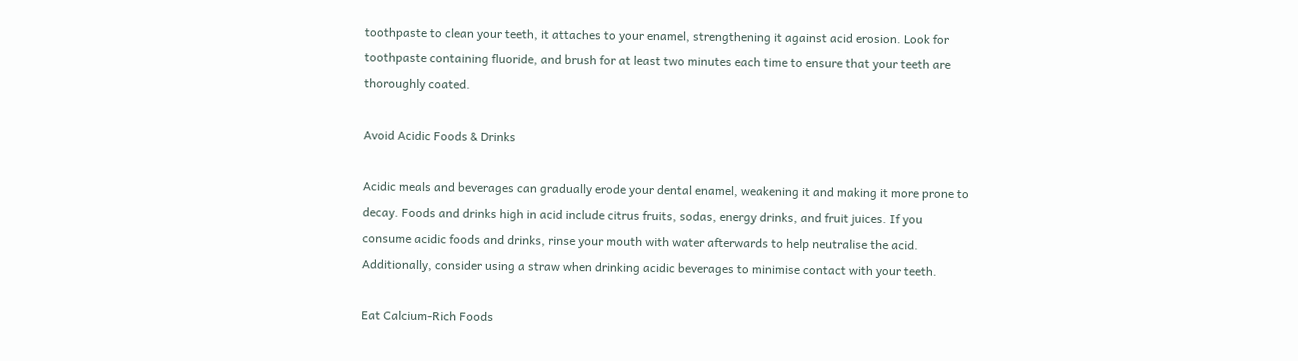toothpaste to clean your teeth, it attaches to your enamel, strengthening it against acid erosion. Look for toothpaste containing fluoride, and brush for at least two minutes each time to ensure that your teeth are thoroughly coated.

Avoid Acidic Foods & Drinks

Acidic meals and beverages can gradually erode your dental enamel, weakening it and making it more prone to decay. Foods and drinks high in acid include citrus fruits, sodas, energy drinks, and fruit juices. If you consume acidic foods and drinks, rinse your mouth with water afterwards to help neutralise the acid. Additionally, consider using a straw when drinking acidic beverages to minimise contact with your teeth.

Eat Calcium-Rich Foods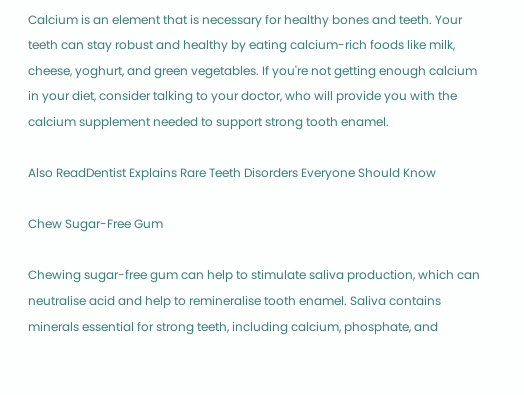Calcium is an element that is necessary for healthy bones and teeth. Your teeth can stay robust and healthy by eating calcium-rich foods like milk, cheese, yoghurt, and green vegetables. If you're not getting enough calcium in your diet, consider talking to your doctor, who will provide you with the calcium supplement needed to support strong tooth enamel.

Also ReadDentist Explains Rare Teeth Disorders Everyone Should Know

Chew Sugar-Free Gum

Chewing sugar-free gum can help to stimulate saliva production, which can neutralise acid and help to remineralise tooth enamel. Saliva contains minerals essential for strong teeth, including calcium, phosphate, and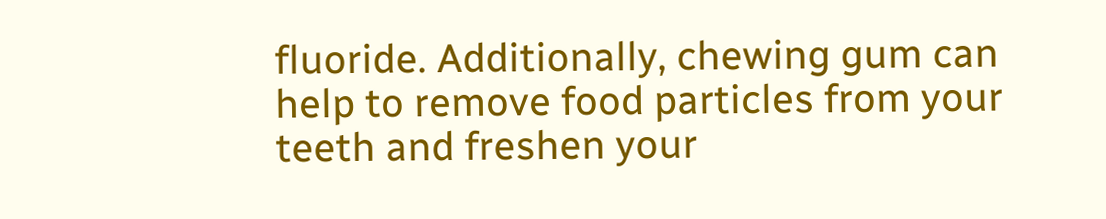fluoride. Additionally, chewing gum can help to remove food particles from your teeth and freshen your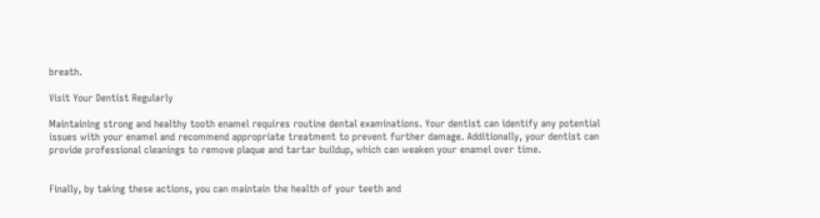breath.

Visit Your Dentist Regularly

Maintaining strong and healthy tooth enamel requires routine dental examinations. Your dentist can identify any potential issues with your enamel and recommend appropriate treatment to prevent further damage. Additionally, your dentist can provide professional cleanings to remove plaque and tartar buildup, which can weaken your enamel over time.


Finally, by taking these actions, you can maintain the health of your teeth and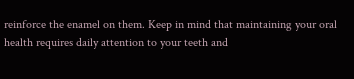reinforce the enamel on them. Keep in mind that maintaining your oral health requires daily attention to your teeth and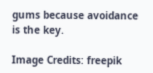gums because avoidance is the key.

Image Credits: freepik